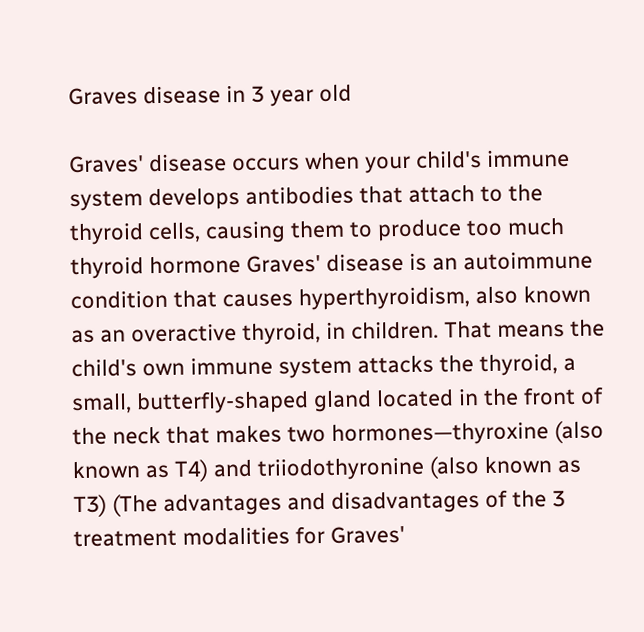Graves disease in 3 year old

Graves' disease occurs when your child's immune system develops antibodies that attach to the thyroid cells, causing them to produce too much thyroid hormone Graves' disease is an autoimmune condition that causes hyperthyroidism, also known as an overactive thyroid, in children. That means the child's own immune system attacks the thyroid, a small, butterfly-shaped gland located in the front of the neck that makes two hormones—thyroxine (also known as T4) and triiodothyronine (also known as T3) (The advantages and disadvantages of the 3 treatment modalities for Graves'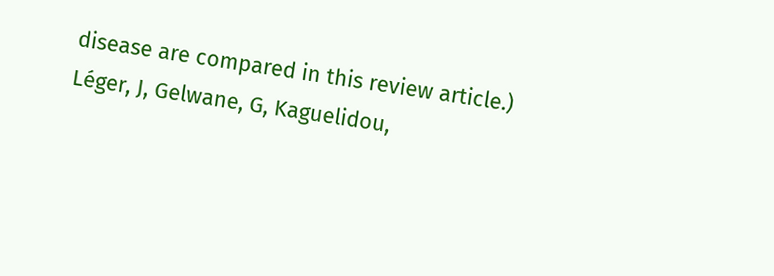disease are compared in this review article.) Léger, J, Gelwane, G, Kaguelidou,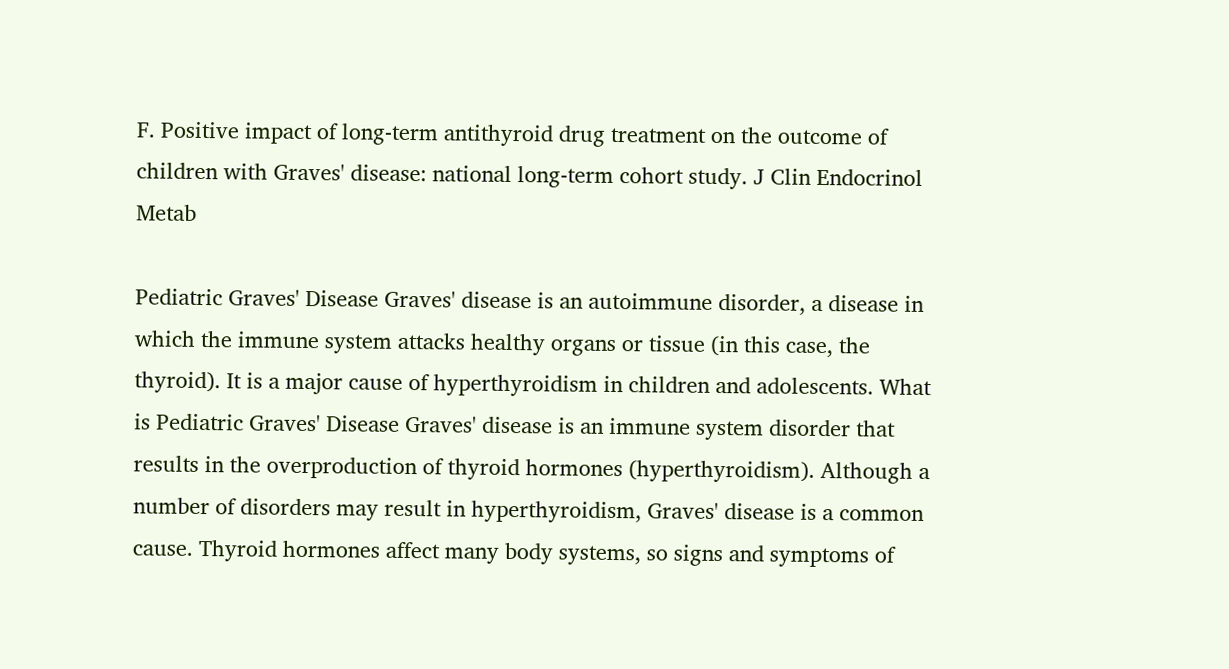F. Positive impact of long-term antithyroid drug treatment on the outcome of children with Graves' disease: national long-term cohort study. J Clin Endocrinol Metab

Pediatric Graves' Disease Graves' disease is an autoimmune disorder, a disease in which the immune system attacks healthy organs or tissue (in this case, the thyroid). It is a major cause of hyperthyroidism in children and adolescents. What is Pediatric Graves' Disease Graves' disease is an immune system disorder that results in the overproduction of thyroid hormones (hyperthyroidism). Although a number of disorders may result in hyperthyroidism, Graves' disease is a common cause. Thyroid hormones affect many body systems, so signs and symptoms of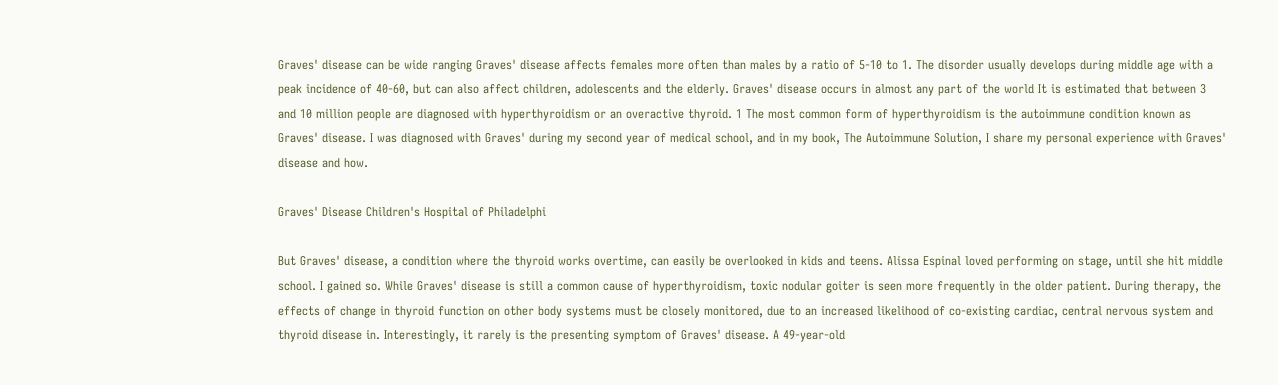Graves' disease can be wide ranging Graves' disease affects females more often than males by a ratio of 5-10 to 1. The disorder usually develops during middle age with a peak incidence of 40-60, but can also affect children, adolescents and the elderly. Graves' disease occurs in almost any part of the world It is estimated that between 3 and 10 million people are diagnosed with hyperthyroidism or an overactive thyroid. 1 The most common form of hyperthyroidism is the autoimmune condition known as Graves' disease. I was diagnosed with Graves' during my second year of medical school, and in my book, The Autoimmune Solution, I share my personal experience with Graves' disease and how.

Graves' Disease Children's Hospital of Philadelphi

But Graves' disease, a condition where the thyroid works overtime, can easily be overlooked in kids and teens. Alissa Espinal loved performing on stage, until she hit middle school. I gained so. While Graves' disease is still a common cause of hyperthyroidism, toxic nodular goiter is seen more frequently in the older patient. During therapy, the effects of change in thyroid function on other body systems must be closely monitored, due to an increased likelihood of co-existing cardiac, central nervous system and thyroid disease in. Interestingly, it rarely is the presenting symptom of Graves' disease. A 49-year-old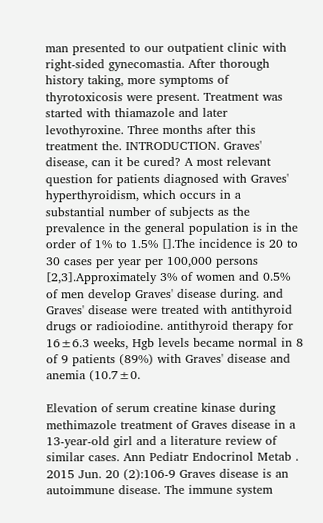man presented to our outpatient clinic with right-sided gynecomastia. After thorough history taking, more symptoms of thyrotoxicosis were present. Treatment was started with thiamazole and later levothyroxine. Three months after this treatment the. INTRODUCTION. Graves' disease, can it be cured? A most relevant question for patients diagnosed with Graves' hyperthyroidism, which occurs in a substantial number of subjects as the prevalence in the general population is in the order of 1% to 1.5% [].The incidence is 20 to 30 cases per year per 100,000 persons [2,3].Approximately 3% of women and 0.5% of men develop Graves' disease during. and Graves' disease were treated with antithyroid drugs or radioiodine. antithyroid therapy for 16±6.3 weeks, Hgb levels became normal in 8 of 9 patients (89%) with Graves' disease and anemia (10.7±0.

Elevation of serum creatine kinase during methimazole treatment of Graves disease in a 13-year-old girl and a literature review of similar cases. Ann Pediatr Endocrinol Metab . 2015 Jun. 20 (2):106-9 Graves disease is an autoimmune disease. The immune system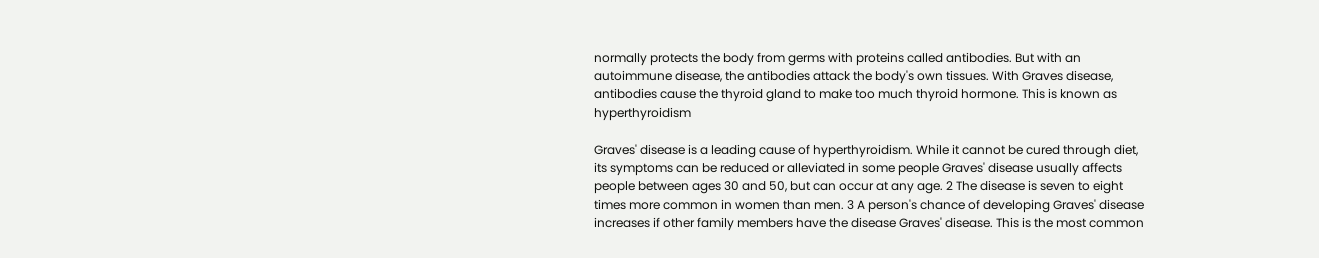normally protects the body from germs with proteins called antibodies. But with an autoimmune disease, the antibodies attack the body's own tissues. With Graves disease, antibodies cause the thyroid gland to make too much thyroid hormone. This is known as hyperthyroidism

Graves' disease is a leading cause of hyperthyroidism. While it cannot be cured through diet, its symptoms can be reduced or alleviated in some people Graves' disease usually affects people between ages 30 and 50, but can occur at any age. 2 The disease is seven to eight times more common in women than men. 3 A person's chance of developing Graves' disease increases if other family members have the disease Graves' disease. This is the most common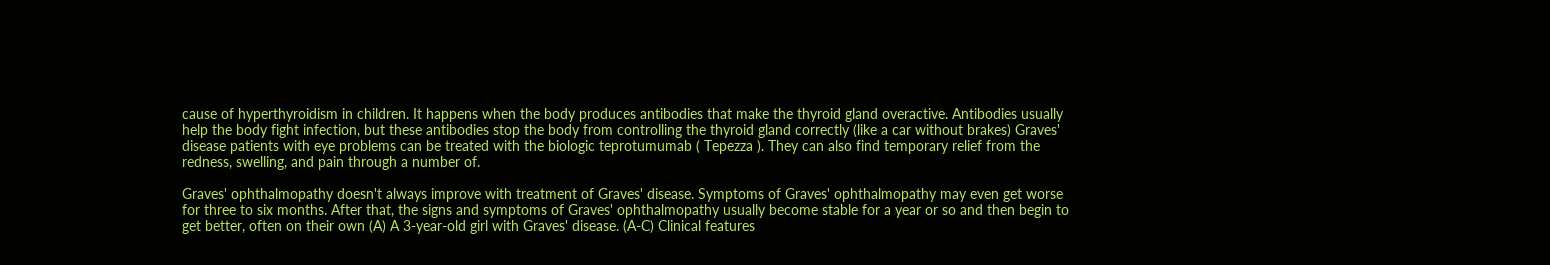cause of hyperthyroidism in children. It happens when the body produces antibodies that make the thyroid gland overactive. Antibodies usually help the body fight infection, but these antibodies stop the body from controlling the thyroid gland correctly (like a car without brakes) Graves' disease patients with eye problems can be treated with the biologic teprotumumab ( Tepezza ). They can also find temporary relief from the redness, swelling, and pain through a number of.

Graves' ophthalmopathy doesn't always improve with treatment of Graves' disease. Symptoms of Graves' ophthalmopathy may even get worse for three to six months. After that, the signs and symptoms of Graves' ophthalmopathy usually become stable for a year or so and then begin to get better, often on their own (A) A 3-year-old girl with Graves' disease. (A-C) Clinical features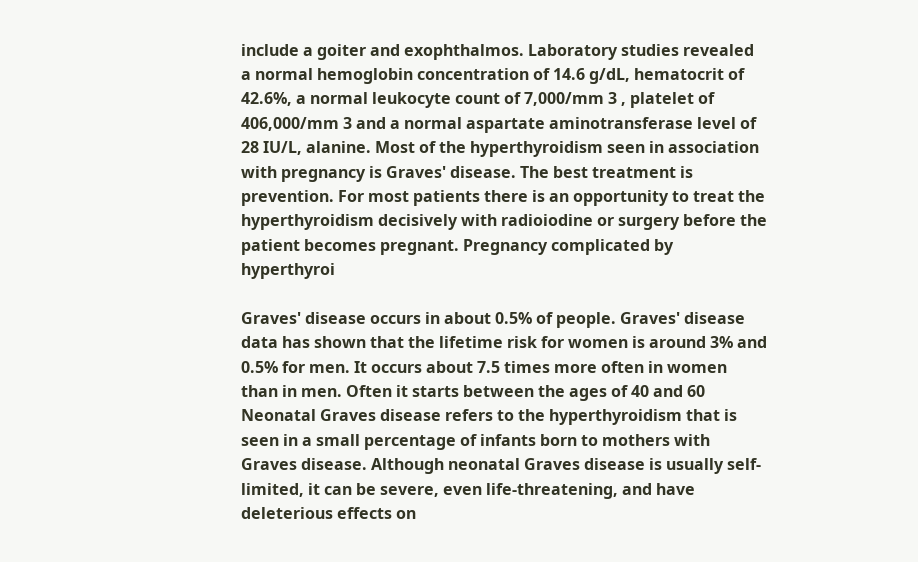include a goiter and exophthalmos. Laboratory studies revealed a normal hemoglobin concentration of 14.6 g/dL, hematocrit of 42.6%, a normal leukocyte count of 7,000/mm 3 , platelet of 406,000/mm 3 and a normal aspartate aminotransferase level of 28 IU/L, alanine. Most of the hyperthyroidism seen in association with pregnancy is Graves' disease. The best treatment is prevention. For most patients there is an opportunity to treat the hyperthyroidism decisively with radioiodine or surgery before the patient becomes pregnant. Pregnancy complicated by hyperthyroi

Graves' disease occurs in about 0.5% of people. Graves' disease data has shown that the lifetime risk for women is around 3% and 0.5% for men. It occurs about 7.5 times more often in women than in men. Often it starts between the ages of 40 and 60 Neonatal Graves disease refers to the hyperthyroidism that is seen in a small percentage of infants born to mothers with Graves disease. Although neonatal Graves disease is usually self-limited, it can be severe, even life-threatening, and have deleterious effects on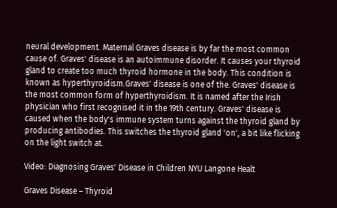neural development. Maternal Graves disease is by far the most common cause of. Graves' disease is an autoimmune disorder. It causes your thyroid gland to create too much thyroid hormone in the body. This condition is known as hyperthyroidism.Graves' disease is one of the. Graves' disease is the most common form of hyperthyroidism. It is named after the Irish physician who first recognised it in the 19th century. Graves' disease is caused when the body's immune system turns against the thyroid gland by producing antibodies. This switches the thyroid gland 'on', a bit like flicking on the light switch at.

Video: Diagnosing Graves' Disease in Children NYU Langone Healt

Graves Disease – Thyroid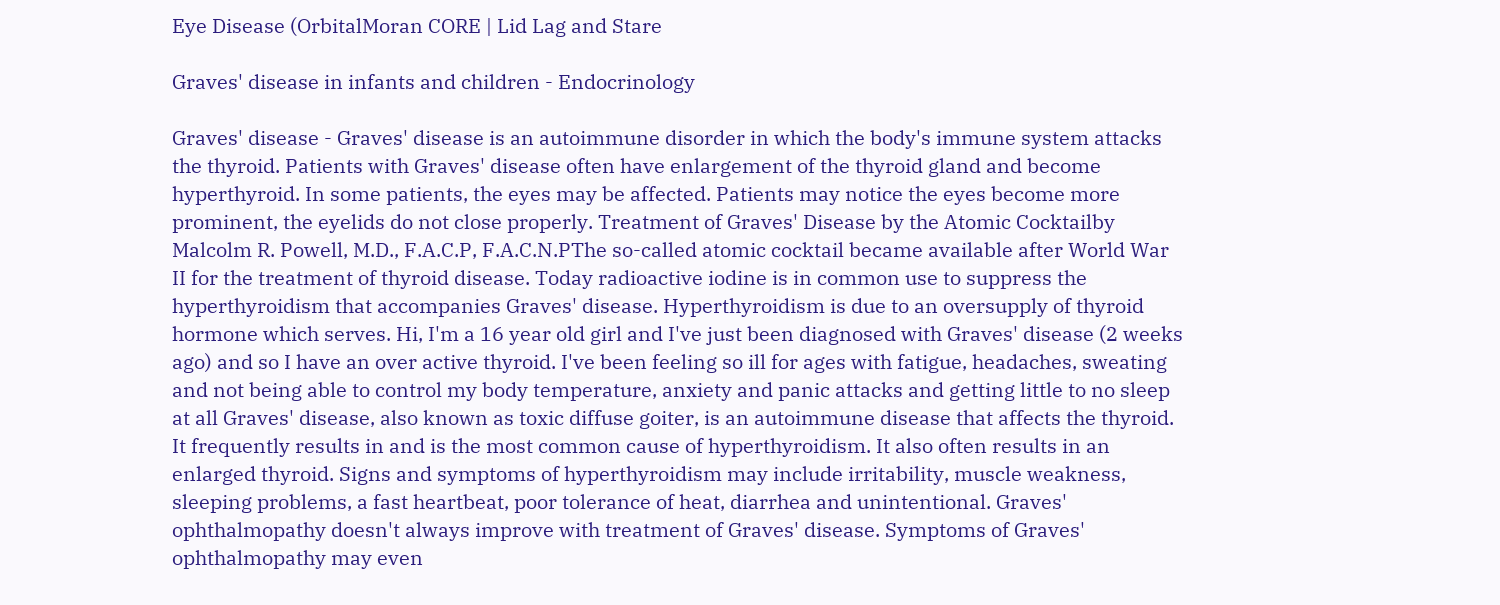Eye Disease (OrbitalMoran CORE | Lid Lag and Stare

Graves' disease in infants and children - Endocrinology

Graves' disease - Graves' disease is an autoimmune disorder in which the body's immune system attacks the thyroid. Patients with Graves' disease often have enlargement of the thyroid gland and become hyperthyroid. In some patients, the eyes may be affected. Patients may notice the eyes become more prominent, the eyelids do not close properly. Treatment of Graves' Disease by the Atomic Cocktailby Malcolm R. Powell, M.D., F.A.C.P, F.A.C.N.PThe so-called atomic cocktail became available after World War II for the treatment of thyroid disease. Today radioactive iodine is in common use to suppress the hyperthyroidism that accompanies Graves' disease. Hyperthyroidism is due to an oversupply of thyroid hormone which serves. Hi, I'm a 16 year old girl and I've just been diagnosed with Graves' disease (2 weeks ago) and so I have an over active thyroid. I've been feeling so ill for ages with fatigue, headaches, sweating and not being able to control my body temperature, anxiety and panic attacks and getting little to no sleep at all Graves' disease, also known as toxic diffuse goiter, is an autoimmune disease that affects the thyroid. It frequently results in and is the most common cause of hyperthyroidism. It also often results in an enlarged thyroid. Signs and symptoms of hyperthyroidism may include irritability, muscle weakness, sleeping problems, a fast heartbeat, poor tolerance of heat, diarrhea and unintentional. Graves' ophthalmopathy doesn't always improve with treatment of Graves' disease. Symptoms of Graves' ophthalmopathy may even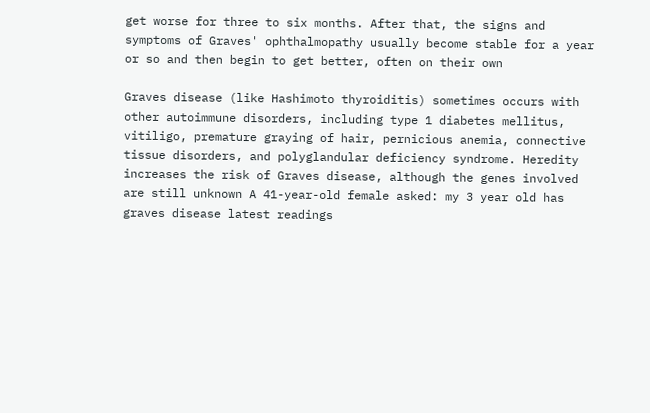get worse for three to six months. After that, the signs and symptoms of Graves' ophthalmopathy usually become stable for a year or so and then begin to get better, often on their own

Graves disease (like Hashimoto thyroiditis) sometimes occurs with other autoimmune disorders, including type 1 diabetes mellitus, vitiligo, premature graying of hair, pernicious anemia, connective tissue disorders, and polyglandular deficiency syndrome. Heredity increases the risk of Graves disease, although the genes involved are still unknown A 41-year-old female asked: my 3 year old has graves disease latest readings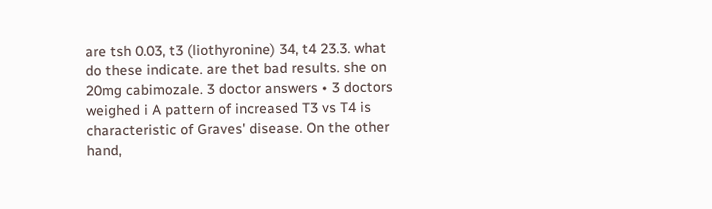are tsh 0.03, t3 (liothyronine) 34, t4 23.3. what do these indicate. are thet bad results. she on 20mg cabimozale. 3 doctor answers • 3 doctors weighed i A pattern of increased T3 vs T4 is characteristic of Graves' disease. On the other hand,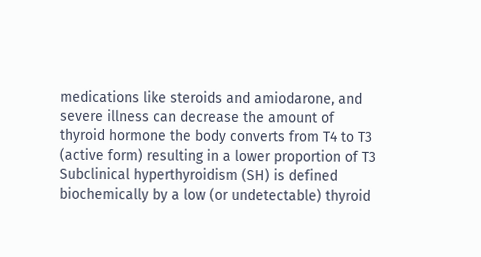medications like steroids and amiodarone, and severe illness can decrease the amount of thyroid hormone the body converts from T4 to T3 (active form) resulting in a lower proportion of T3 Subclinical hyperthyroidism (SH) is defined biochemically by a low (or undetectable) thyroid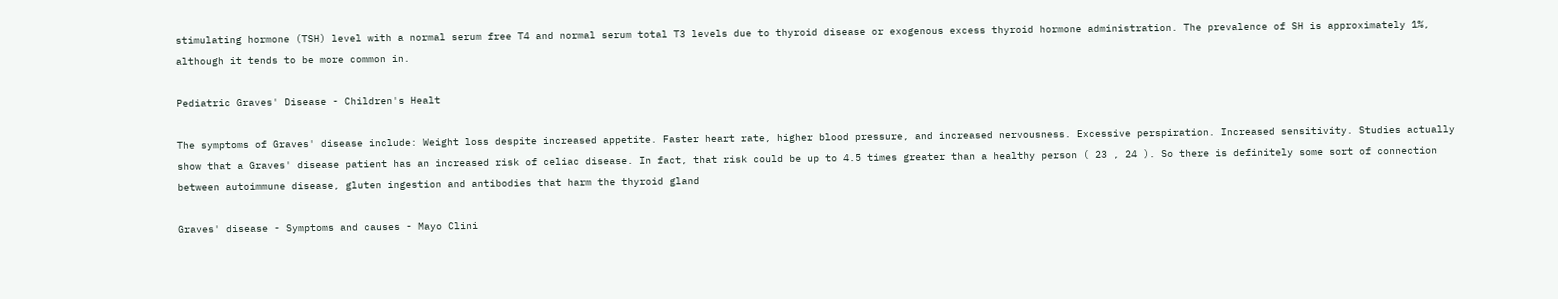stimulating hormone (TSH) level with a normal serum free T4 and normal serum total T3 levels due to thyroid disease or exogenous excess thyroid hormone administration. The prevalence of SH is approximately 1%, although it tends to be more common in.

Pediatric Graves' Disease - Children's Healt

The symptoms of Graves' disease include: Weight loss despite increased appetite. Faster heart rate, higher blood pressure, and increased nervousness. Excessive perspiration. Increased sensitivity. Studies actually show that a Graves' disease patient has an increased risk of celiac disease. In fact, that risk could be up to 4.5 times greater than a healthy person ( 23 , 24 ). So there is definitely some sort of connection between autoimmune disease, gluten ingestion and antibodies that harm the thyroid gland

Graves' disease - Symptoms and causes - Mayo Clini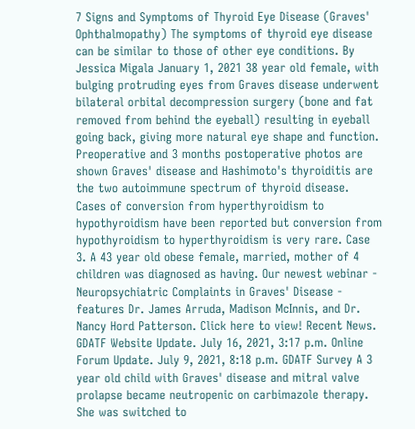7 Signs and Symptoms of Thyroid Eye Disease (Graves' Ophthalmopathy) The symptoms of thyroid eye disease can be similar to those of other eye conditions. By Jessica Migala January 1, 2021 38 year old female, with bulging protruding eyes from Graves disease underwent bilateral orbital decompression surgery (bone and fat removed from behind the eyeball) resulting in eyeball going back, giving more natural eye shape and function. Preoperative and 3 months postoperative photos are shown Graves' disease and Hashimoto's thyroiditis are the two autoimmune spectrum of thyroid disease. Cases of conversion from hyperthyroidism to hypothyroidism have been reported but conversion from hypothyroidism to hyperthyroidism is very rare. Case 3. A 43 year old obese female, married, mother of 4 children was diagnosed as having. Our newest webinar - Neuropsychiatric Complaints in Graves' Disease - features Dr. James Arruda, Madison McInnis, and Dr. Nancy Hord Patterson. Click here to view! Recent News. GDATF Website Update. July 16, 2021, 3:17 p.m. Online Forum Update. July 9, 2021, 8:18 p.m. GDATF Survey A 3 year old child with Graves' disease and mitral valve prolapse became neutropenic on carbimazole therapy. She was switched to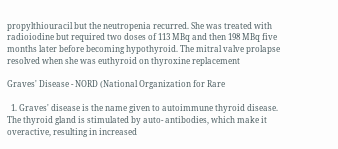propylthiouracil but the neutropenia recurred. She was treated with radioiodine but required two doses of 113 MBq and then 198 MBq five months later before becoming hypothyroid. The mitral valve prolapse resolved when she was euthyroid on thyroxine replacement

Graves' Disease - NORD (National Organization for Rare

  1. Graves' disease is the name given to autoimmune thyroid disease. The thyroid gland is stimulated by auto- antibodies, which make it overactive, resulting in increased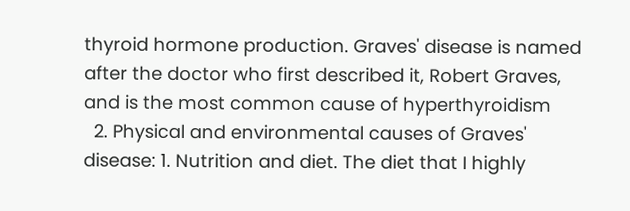thyroid hormone production. Graves' disease is named after the doctor who first described it, Robert Graves, and is the most common cause of hyperthyroidism
  2. Physical and environmental causes of Graves' disease: 1. Nutrition and diet. The diet that I highly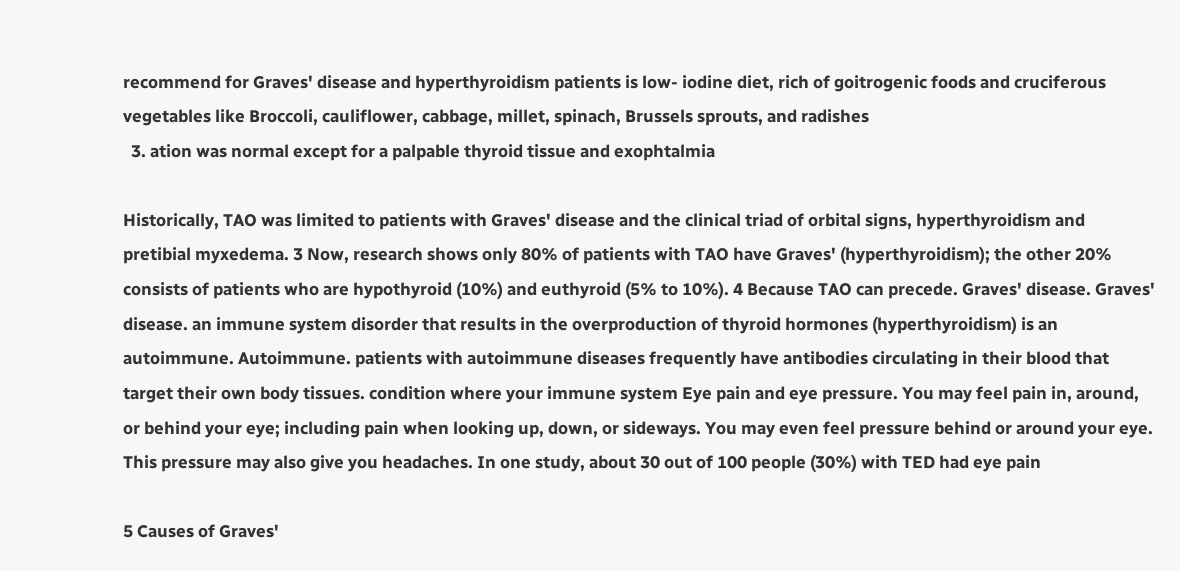recommend for Graves' disease and hyperthyroidism patients is low- iodine diet, rich of goitrogenic foods and cruciferous vegetables like Broccoli, cauliflower, cabbage, millet, spinach, Brussels sprouts, and radishes
  3. ation was normal except for a palpable thyroid tissue and exophtalmia

Historically, TAO was limited to patients with Graves' disease and the clinical triad of orbital signs, hyperthyroidism and pretibial myxedema. 3 Now, research shows only 80% of patients with TAO have Graves' (hyperthyroidism); the other 20% consists of patients who are hypothyroid (10%) and euthyroid (5% to 10%). 4 Because TAO can precede. Graves' disease. Graves' disease. an immune system disorder that results in the overproduction of thyroid hormones (hyperthyroidism) is an autoimmune. Autoimmune. patients with autoimmune diseases frequently have antibodies circulating in their blood that target their own body tissues. condition where your immune system Eye pain and eye pressure. You may feel pain in, around, or behind your eye; including pain when looking up, down, or sideways. You may even feel pressure behind or around your eye. This pressure may also give you headaches. In one study, about 30 out of 100 people (30%) with TED had eye pain

5 Causes of Graves'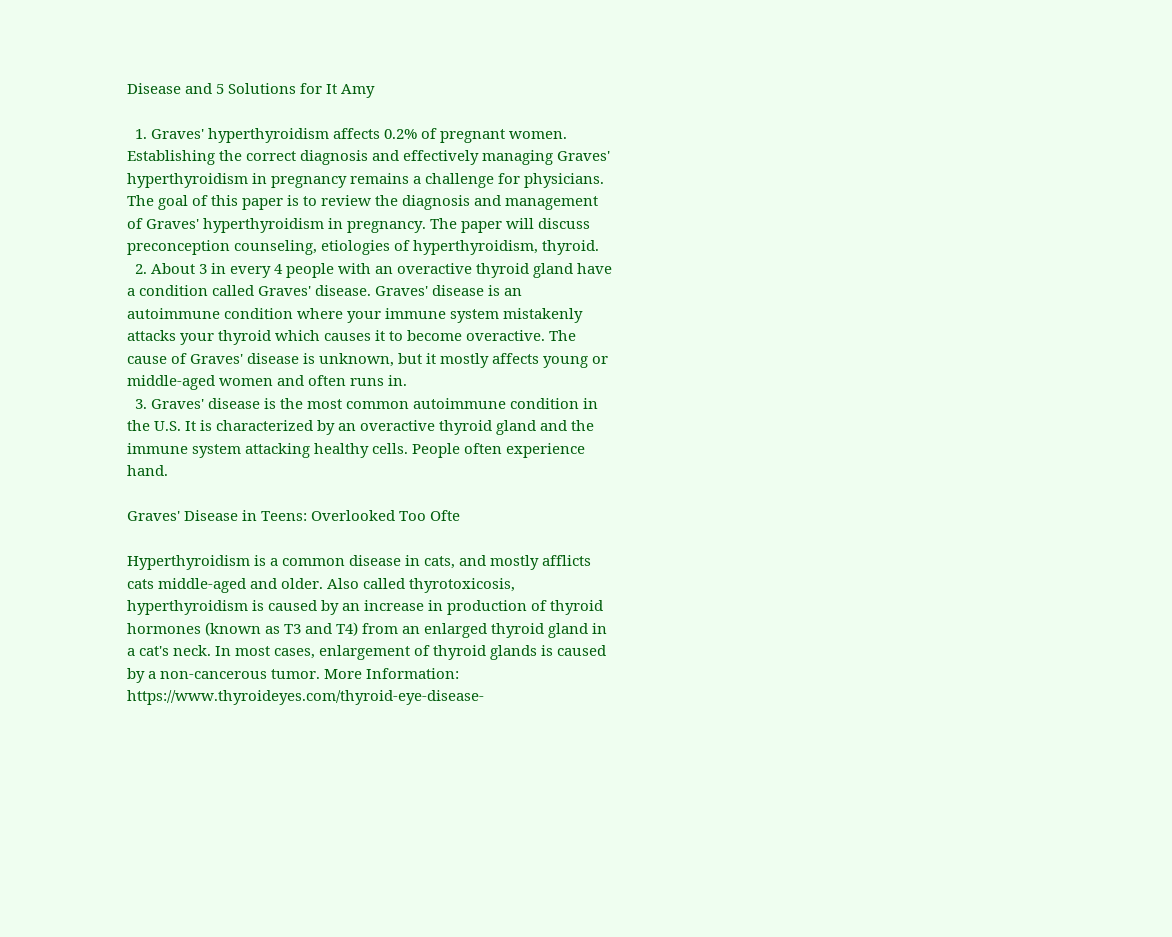Disease and 5 Solutions for It Amy

  1. Graves' hyperthyroidism affects 0.2% of pregnant women. Establishing the correct diagnosis and effectively managing Graves' hyperthyroidism in pregnancy remains a challenge for physicians. The goal of this paper is to review the diagnosis and management of Graves' hyperthyroidism in pregnancy. The paper will discuss preconception counseling, etiologies of hyperthyroidism, thyroid.
  2. About 3 in every 4 people with an overactive thyroid gland have a condition called Graves' disease. Graves' disease is an autoimmune condition where your immune system mistakenly attacks your thyroid which causes it to become overactive. The cause of Graves' disease is unknown, but it mostly affects young or middle-aged women and often runs in.
  3. Graves' disease is the most common autoimmune condition in the U.S. It is characterized by an overactive thyroid gland and the immune system attacking healthy cells. People often experience hand.

Graves' Disease in Teens: Overlooked Too Ofte

Hyperthyroidism is a common disease in cats, and mostly afflicts cats middle-aged and older. Also called thyrotoxicosis, hyperthyroidism is caused by an increase in production of thyroid hormones (known as T3 and T4) from an enlarged thyroid gland in a cat's neck. In most cases, enlargement of thyroid glands is caused by a non-cancerous tumor. More Information: https://www.thyroideyes.com/thyroid-eye-disease-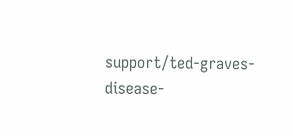support/ted-graves-disease-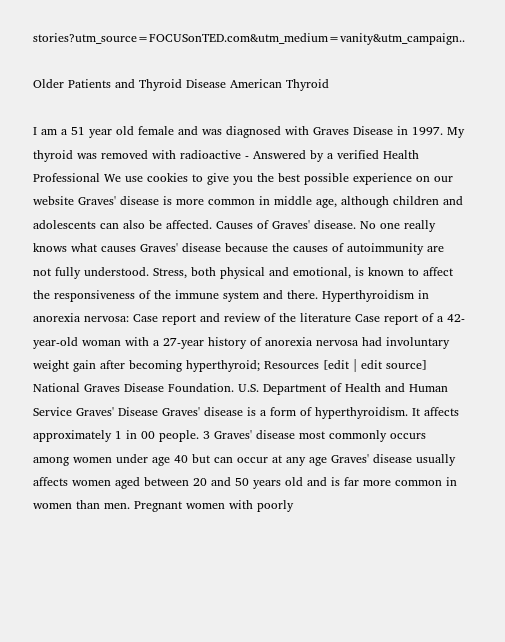stories?utm_source=FOCUSonTED.com&utm_medium=vanity&utm_campaign..

Older Patients and Thyroid Disease American Thyroid

I am a 51 year old female and was diagnosed with Graves Disease in 1997. My thyroid was removed with radioactive - Answered by a verified Health Professional We use cookies to give you the best possible experience on our website Graves' disease is more common in middle age, although children and adolescents can also be affected. Causes of Graves' disease. No one really knows what causes Graves' disease because the causes of autoimmunity are not fully understood. Stress, both physical and emotional, is known to affect the responsiveness of the immune system and there. Hyperthyroidism in anorexia nervosa: Case report and review of the literature Case report of a 42-year-old woman with a 27-year history of anorexia nervosa had involuntary weight gain after becoming hyperthyroid; Resources [edit | edit source] National Graves Disease Foundation. U.S. Department of Health and Human Service Graves' Disease Graves' disease is a form of hyperthyroidism. It affects approximately 1 in 00 people. 3 Graves' disease most commonly occurs among women under age 40 but can occur at any age Graves' disease usually affects women aged between 20 and 50 years old and is far more common in women than men. Pregnant women with poorly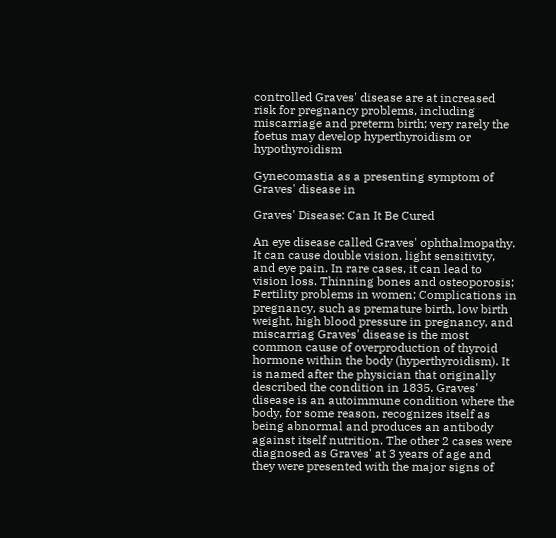controlled Graves' disease are at increased risk for pregnancy problems, including miscarriage and preterm birth; very rarely the foetus may develop hyperthyroidism or hypothyroidism

Gynecomastia as a presenting symptom of Graves' disease in

Graves' Disease: Can It Be Cured

An eye disease called Graves' ophthalmopathy. It can cause double vision, light sensitivity, and eye pain. In rare cases, it can lead to vision loss. Thinning bones and osteoporosis; Fertility problems in women; Complications in pregnancy, such as premature birth, low birth weight, high blood pressure in pregnancy, and miscarriag Graves' disease is the most common cause of overproduction of thyroid hormone within the body (hyperthyroidism). It is named after the physician that originally described the condition in 1835. Graves' disease is an autoimmune condition where the body, for some reason, recognizes itself as being abnormal and produces an antibody against itself nutrition. The other 2 cases were diagnosed as Graves' at 3 years of age and they were presented with the major signs of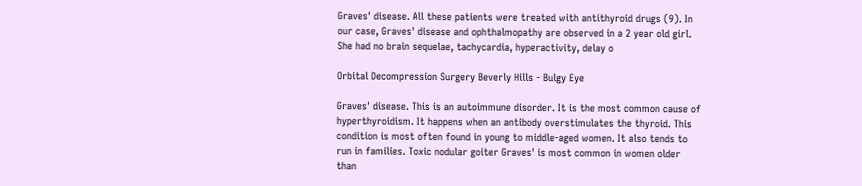Graves' disease. All these patients were treated with antithyroid drugs (9). In our case, Graves' disease and ophthalmopathy are observed in a 2 year old girl. She had no brain sequelae, tachycardia, hyperactivity, delay o

Orbital Decompression Surgery Beverly Hills - Bulgy Eye

Graves' disease. This is an autoimmune disorder. It is the most common cause of hyperthyroidism. It happens when an antibody overstimulates the thyroid. This condition is most often found in young to middle-aged women. It also tends to run in families. Toxic nodular goiter Graves' is most common in women older than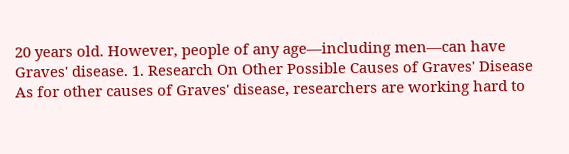20 years old. However, people of any age—including men—can have Graves' disease. 1. Research On Other Possible Causes of Graves' Disease As for other causes of Graves' disease, researchers are working hard to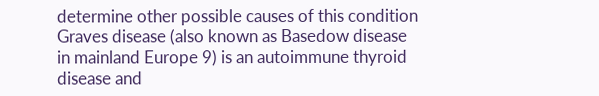determine other possible causes of this condition Graves disease (also known as Basedow disease in mainland Europe 9) is an autoimmune thyroid disease and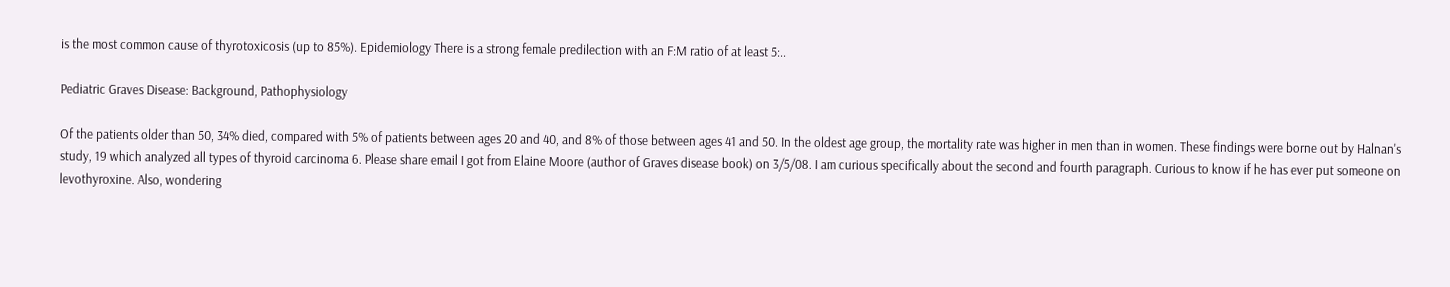is the most common cause of thyrotoxicosis (up to 85%). Epidemiology There is a strong female predilection with an F:M ratio of at least 5:..

Pediatric Graves Disease: Background, Pathophysiology

Of the patients older than 50, 34% died, compared with 5% of patients between ages 20 and 40, and 8% of those between ages 41 and 50. In the oldest age group, the mortality rate was higher in men than in women. These findings were borne out by Halnan's study, 19 which analyzed all types of thyroid carcinoma 6. Please share email I got from Elaine Moore (author of Graves disease book) on 3/5/08. I am curious specifically about the second and fourth paragraph. Curious to know if he has ever put someone on levothyroxine. Also, wondering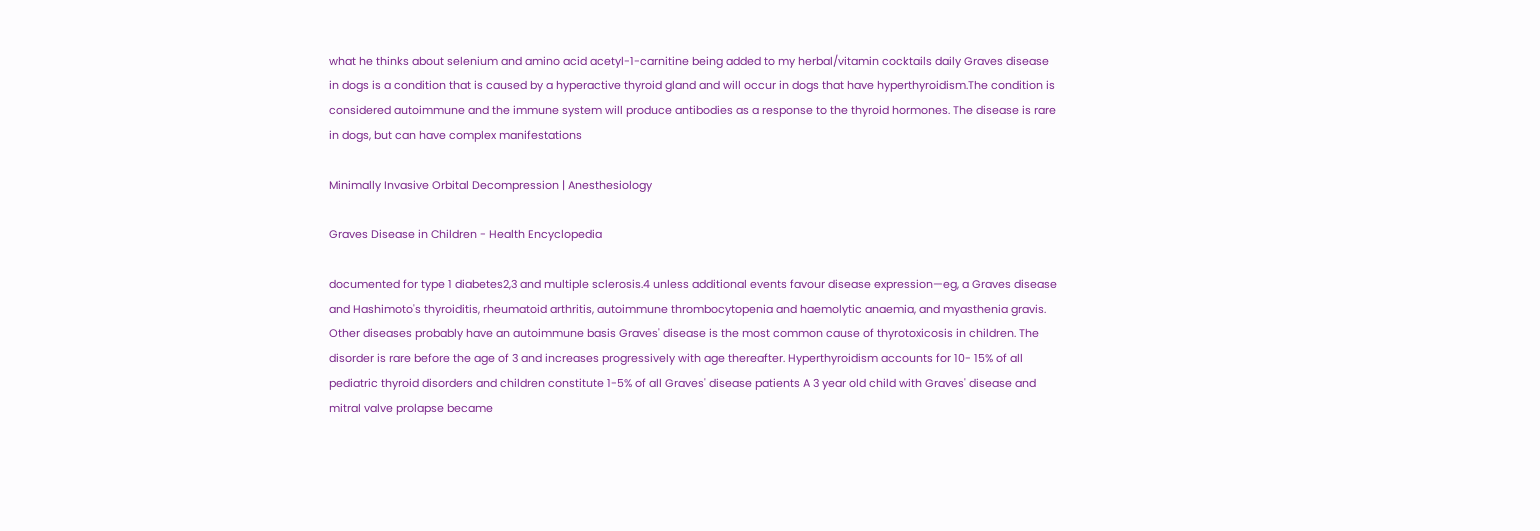what he thinks about selenium and amino acid acetyl-1-carnitine being added to my herbal/vitamin cocktails daily Graves disease in dogs is a condition that is caused by a hyperactive thyroid gland and will occur in dogs that have hyperthyroidism.The condition is considered autoimmune and the immune system will produce antibodies as a response to the thyroid hormones. The disease is rare in dogs, but can have complex manifestations

Minimally Invasive Orbital Decompression | Anesthesiology

Graves Disease in Children - Health Encyclopedia

documented for type 1 diabetes2,3 and multiple sclerosis.4 unless additional events favour disease expression—eg, a Graves disease and Hashimoto's thyroiditis, rheumatoid arthritis, autoimmune thrombocytopenia and haemolytic anaemia, and myasthenia gravis. Other diseases probably have an autoimmune basis Graves' disease is the most common cause of thyrotoxicosis in children. The disorder is rare before the age of 3 and increases progressively with age thereafter. Hyperthyroidism accounts for 10- 15% of all pediatric thyroid disorders and children constitute 1-5% of all Graves' disease patients A 3 year old child with Graves' disease and mitral valve prolapse became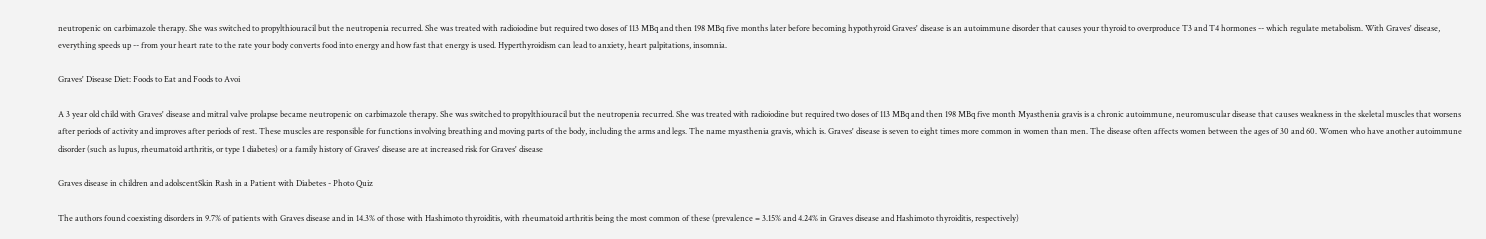neutropenic on carbimazole therapy. She was switched to propylthiouracil but the neutropenia recurred. She was treated with radioiodine but required two doses of 113 MBq and then 198 MBq five months later before becoming hypothyroid Graves' disease is an autoimmune disorder that causes your thyroid to overproduce T3 and T4 hormones -- which regulate metabolism. With Graves' disease, everything speeds up -- from your heart rate to the rate your body converts food into energy and how fast that energy is used. Hyperthyroidism can lead to anxiety, heart palpitations, insomnia.

Graves' Disease Diet: Foods to Eat and Foods to Avoi

A 3 year old child with Graves' disease and mitral valve prolapse became neutropenic on carbimazole therapy. She was switched to propylthiouracil but the neutropenia recurred. She was treated with radioiodine but required two doses of 113 MBq and then 198 MBq five month Myasthenia gravis is a chronic autoimmune, neuromuscular disease that causes weakness in the skeletal muscles that worsens after periods of activity and improves after periods of rest. These muscles are responsible for functions involving breathing and moving parts of the body, including the arms and legs. The name myasthenia gravis, which is. Graves' disease is seven to eight times more common in women than men. The disease often affects women between the ages of 30 and 60. Women who have another autoimmune disorder (such as lupus, rheumatoid arthritis, or type 1 diabetes) or a family history of Graves' disease are at increased risk for Graves' disease

Graves disease in children and adolscentSkin Rash in a Patient with Diabetes - Photo Quiz

The authors found coexisting disorders in 9.7% of patients with Graves disease and in 14.3% of those with Hashimoto thyroiditis, with rheumatoid arthritis being the most common of these (prevalence = 3.15% and 4.24% in Graves disease and Hashimoto thyroiditis, respectively)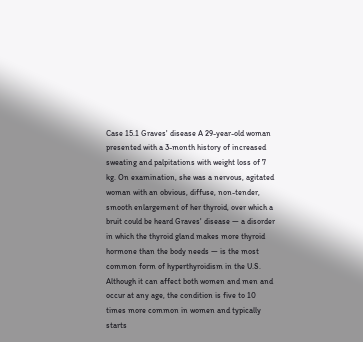Case 15.1 Graves' disease A 29-year-old woman presented with a 3-month history of increased sweating and palpitations with weight loss of 7 kg. On examination, she was a nervous, agitated woman with an obvious, diffuse, non-tender, smooth enlargement of her thyroid, over which a bruit could be heard Graves' disease — a disorder in which the thyroid gland makes more thyroid hormone than the body needs — is the most common form of hyperthyroidism in the U.S. Although it can affect both women and men and occur at any age, the condition is five to 10 times more common in women and typically starts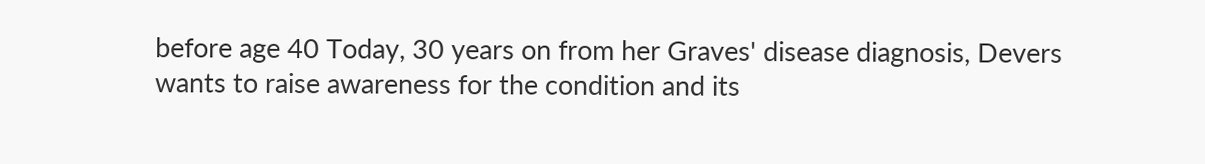before age 40 Today, 30 years on from her Graves' disease diagnosis, Devers wants to raise awareness for the condition and its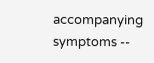accompanying symptoms --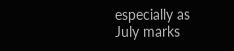especially as July marks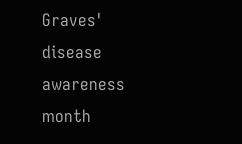Graves' disease awareness month